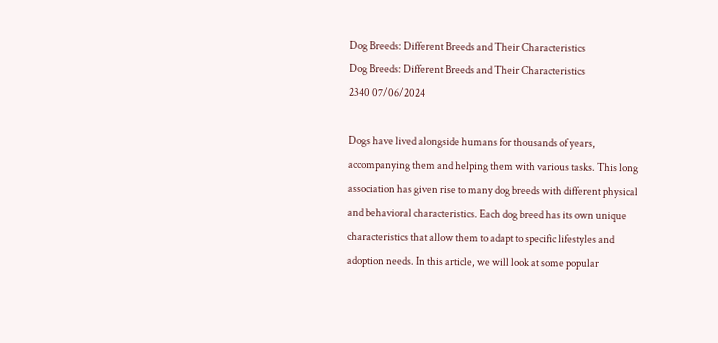Dog Breeds: Different Breeds and Their Characteristics
Dog Breeds: Different Breeds and Their Characteristics
2340 07/06/2024

Dogs have lived alongside humans for thousands of years, accompanying them and helping them with various tasks. This long association has given rise to many dog breeds with different physical and behavioral characteristics. Each dog breed has its own unique characteristics that allow them to adapt to specific lifestyles and adoption needs. In this article, we will look at some popular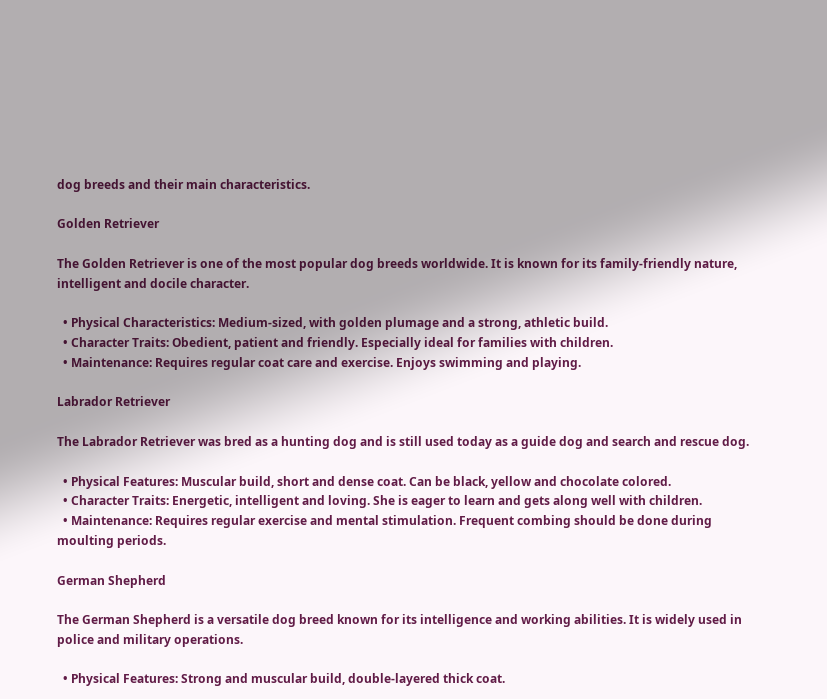dog breeds and their main characteristics.

Golden Retriever

The Golden Retriever is one of the most popular dog breeds worldwide. It is known for its family-friendly nature, intelligent and docile character.

  • Physical Characteristics: Medium-sized, with golden plumage and a strong, athletic build.
  • Character Traits: Obedient, patient and friendly. Especially ideal for families with children.
  • Maintenance: Requires regular coat care and exercise. Enjoys swimming and playing.

Labrador Retriever

The Labrador Retriever was bred as a hunting dog and is still used today as a guide dog and search and rescue dog.

  • Physical Features: Muscular build, short and dense coat. Can be black, yellow and chocolate colored.
  • Character Traits: Energetic, intelligent and loving. She is eager to learn and gets along well with children.
  • Maintenance: Requires regular exercise and mental stimulation. Frequent combing should be done during moulting periods.

German Shepherd

The German Shepherd is a versatile dog breed known for its intelligence and working abilities. It is widely used in police and military operations.

  • Physical Features: Strong and muscular build, double-layered thick coat.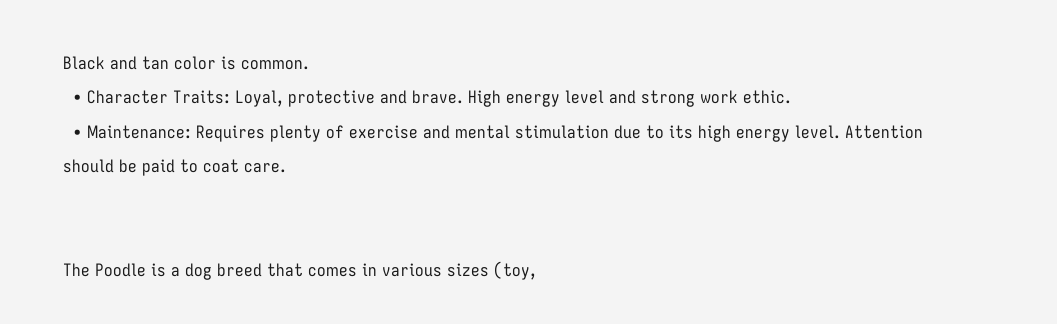Black and tan color is common.
  • Character Traits: Loyal, protective and brave. High energy level and strong work ethic.
  • Maintenance: Requires plenty of exercise and mental stimulation due to its high energy level. Attention should be paid to coat care.


The Poodle is a dog breed that comes in various sizes (toy,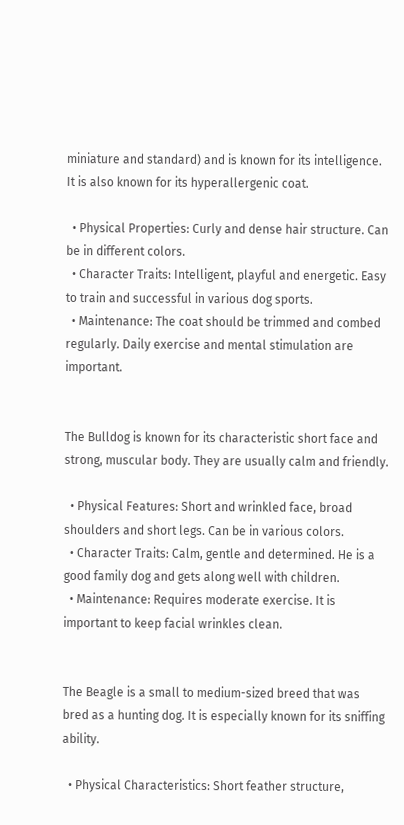miniature and standard) and is known for its intelligence. It is also known for its hyperallergenic coat.

  • Physical Properties: Curly and dense hair structure. Can be in different colors.
  • Character Traits: Intelligent, playful and energetic. Easy to train and successful in various dog sports.
  • Maintenance: The coat should be trimmed and combed regularly. Daily exercise and mental stimulation are important.


The Bulldog is known for its characteristic short face and strong, muscular body. They are usually calm and friendly.

  • Physical Features: Short and wrinkled face, broad shoulders and short legs. Can be in various colors.
  • Character Traits: Calm, gentle and determined. He is a good family dog and gets along well with children.
  • Maintenance: Requires moderate exercise. It is important to keep facial wrinkles clean.


The Beagle is a small to medium-sized breed that was bred as a hunting dog. It is especially known for its sniffing ability.

  • Physical Characteristics: Short feather structure,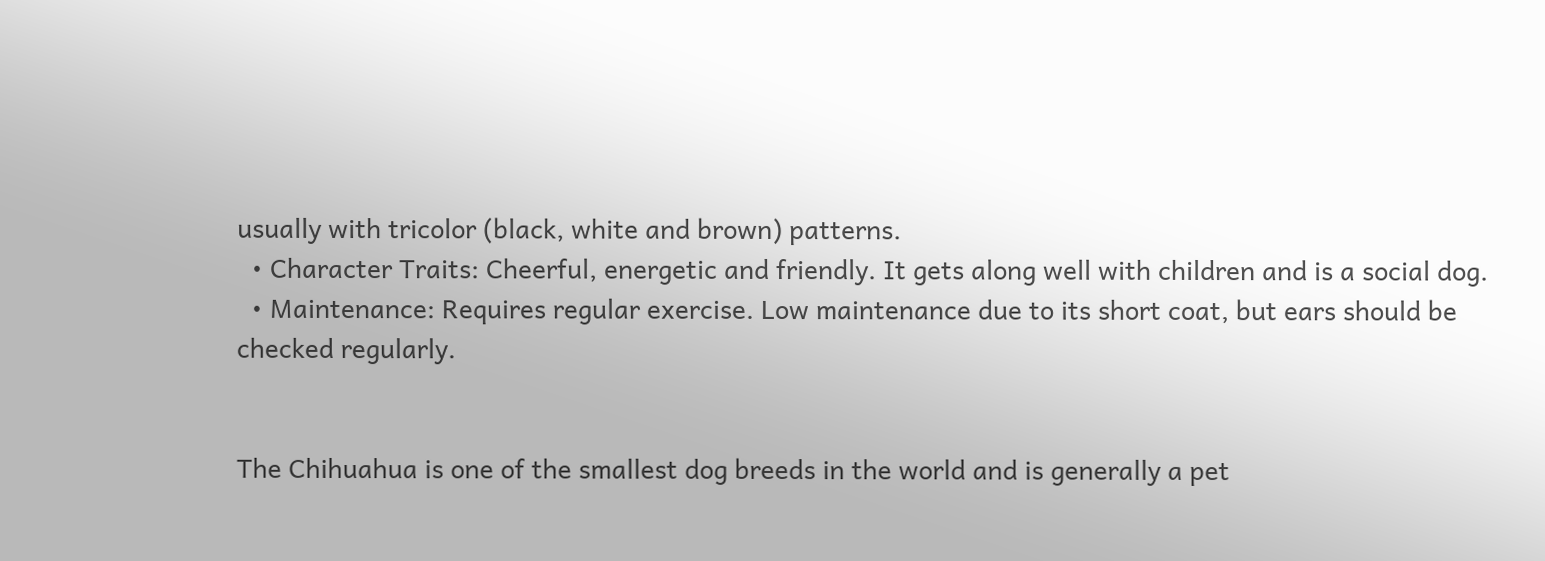usually with tricolor (black, white and brown) patterns.
  • Character Traits: Cheerful, energetic and friendly. It gets along well with children and is a social dog.
  • Maintenance: Requires regular exercise. Low maintenance due to its short coat, but ears should be checked regularly.


The Chihuahua is one of the smallest dog breeds in the world and is generally a pet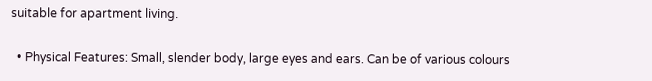suitable for apartment living.

  • Physical Features: Small, slender body, large eyes and ears. Can be of various colours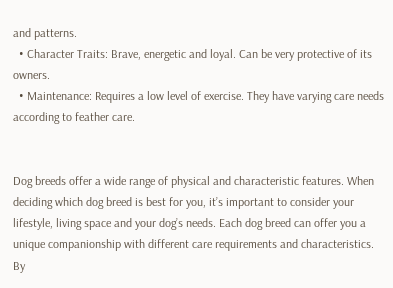and patterns.
  • Character Traits: Brave, energetic and loyal. Can be very protective of its owners.
  • Maintenance: Requires a low level of exercise. They have varying care needs according to feather care.


Dog breeds offer a wide range of physical and characteristic features. When deciding which dog breed is best for you, it’s important to consider your lifestyle, living space and your dog’s needs. Each dog breed can offer you a unique companionship with different care requirements and characteristics. By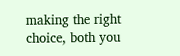making the right choice, both you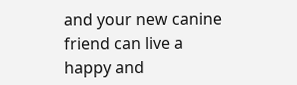and your new canine friend can live a happy and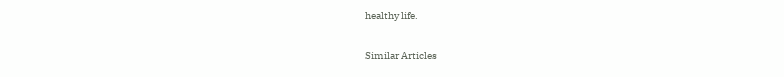healthy life.

Similar Articles